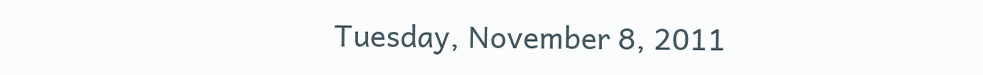Tuesday, November 8, 2011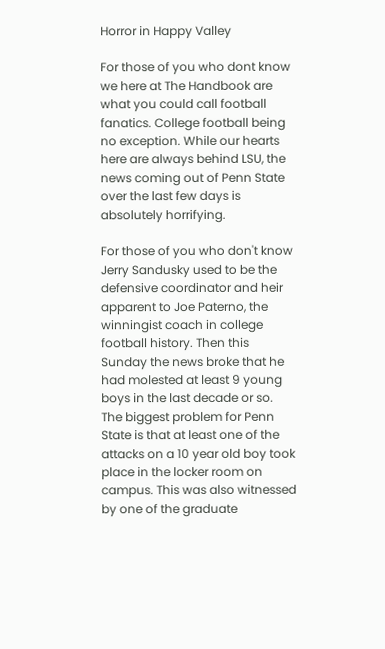Horror in Happy Valley

For those of you who dont know we here at The Handbook are what you could call football fanatics. College football being no exception. While our hearts here are always behind LSU, the news coming out of Penn State over the last few days is absolutely horrifying.

For those of you who don't know Jerry Sandusky used to be the defensive coordinator and heir apparent to Joe Paterno, the winningist coach in college football history. Then this Sunday the news broke that he had molested at least 9 young boys in the last decade or so. The biggest problem for Penn State is that at least one of the attacks on a 10 year old boy took place in the locker room on campus. This was also witnessed by one of the graduate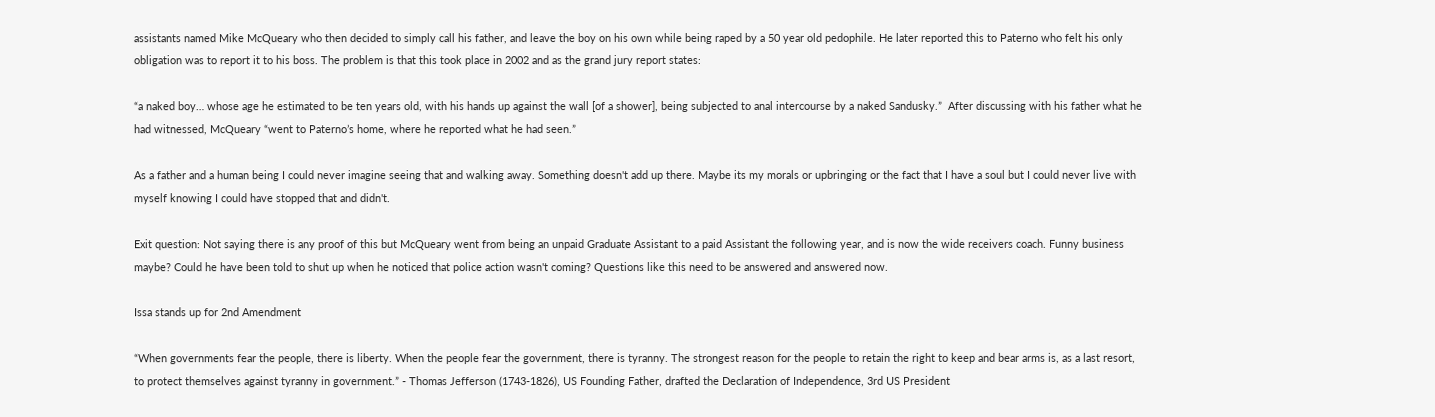assistants named Mike McQueary who then decided to simply call his father, and leave the boy on his own while being raped by a 50 year old pedophile. He later reported this to Paterno who felt his only obligation was to report it to his boss. The problem is that this took place in 2002 and as the grand jury report states:

“a naked boy… whose age he estimated to be ten years old, with his hands up against the wall [of a shower], being subjected to anal intercourse by a naked Sandusky.”  After discussing with his father what he had witnessed, McQueary “went to Paterno’s home, where he reported what he had seen.”

As a father and a human being I could never imagine seeing that and walking away. Something doesn't add up there. Maybe its my morals or upbringing or the fact that I have a soul but I could never live with myself knowing I could have stopped that and didn't.

Exit question: Not saying there is any proof of this but McQueary went from being an unpaid Graduate Assistant to a paid Assistant the following year, and is now the wide receivers coach. Funny business maybe? Could he have been told to shut up when he noticed that police action wasn't coming? Questions like this need to be answered and answered now.

Issa stands up for 2nd Amendment

“When governments fear the people, there is liberty. When the people fear the government, there is tyranny. The strongest reason for the people to retain the right to keep and bear arms is, as a last resort, to protect themselves against tyranny in government.” - Thomas Jefferson (1743-1826), US Founding Father, drafted the Declaration of Independence, 3rd US President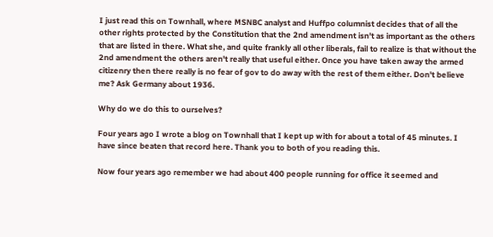I just read this on Townhall, where MSNBC analyst and Huffpo columnist decides that of all the other rights protected by the Constitution that the 2nd amendment isn't as important as the others that are listed in there. What she, and quite frankly all other liberals, fail to realize is that without the 2nd amendment the others aren't really that useful either. Once you have taken away the armed citizenry then there really is no fear of gov to do away with the rest of them either. Don't believe me? Ask Germany about 1936.

Why do we do this to ourselves?

Four years ago I wrote a blog on Townhall that I kept up with for about a total of 45 minutes. I have since beaten that record here. Thank you to both of you reading this.

Now four years ago remember we had about 400 people running for office it seemed and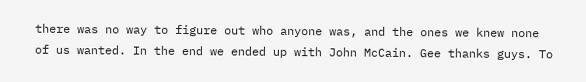there was no way to figure out who anyone was, and the ones we knew none of us wanted. In the end we ended up with John McCain. Gee thanks guys. To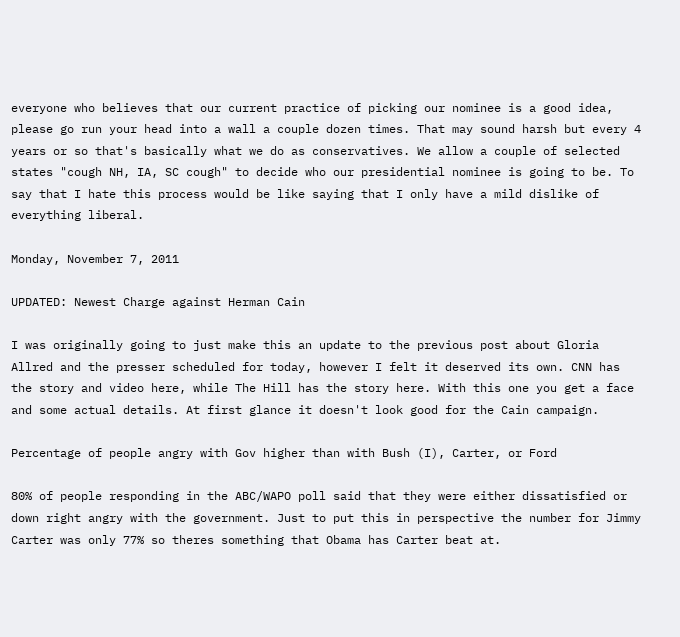everyone who believes that our current practice of picking our nominee is a good idea, please go run your head into a wall a couple dozen times. That may sound harsh but every 4 years or so that's basically what we do as conservatives. We allow a couple of selected states "cough NH, IA, SC cough" to decide who our presidential nominee is going to be. To say that I hate this process would be like saying that I only have a mild dislike of everything liberal.

Monday, November 7, 2011

UPDATED: Newest Charge against Herman Cain

I was originally going to just make this an update to the previous post about Gloria Allred and the presser scheduled for today, however I felt it deserved its own. CNN has the story and video here, while The Hill has the story here. With this one you get a face and some actual details. At first glance it doesn't look good for the Cain campaign.

Percentage of people angry with Gov higher than with Bush (I), Carter, or Ford

80% of people responding in the ABC/WAPO poll said that they were either dissatisfied or down right angry with the government. Just to put this in perspective the number for Jimmy Carter was only 77% so theres something that Obama has Carter beat at.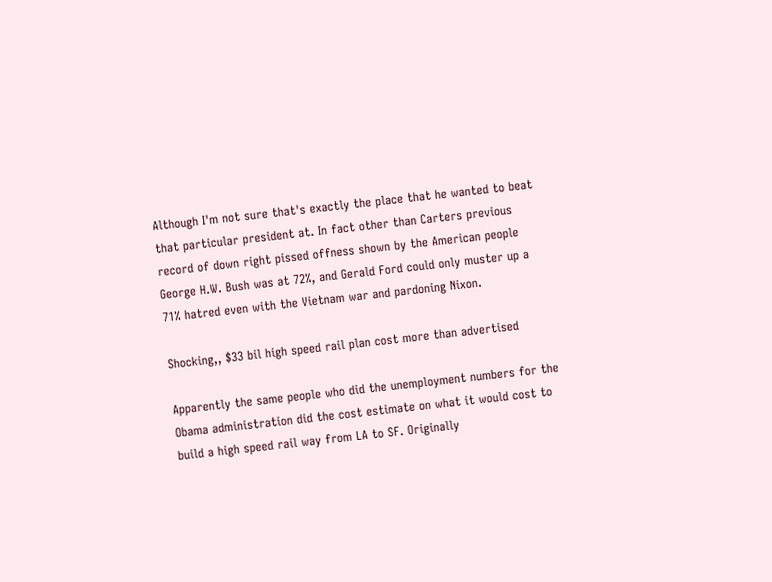Although I'm not sure that's exactly the place that he wanted to beat that particular president at. In fact other than Carters previous record of down right pissed offness shown by the American people George H.W. Bush was at 72%, and Gerald Ford could only muster up a 71% hatred even with the Vietnam war and pardoning Nixon.

Shocking,, $33 bil high speed rail plan cost more than advertised

Apparently the same people who did the unemployment numbers for the Obama administration did the cost estimate on what it would cost to build a high speed rail way from LA to SF. Originally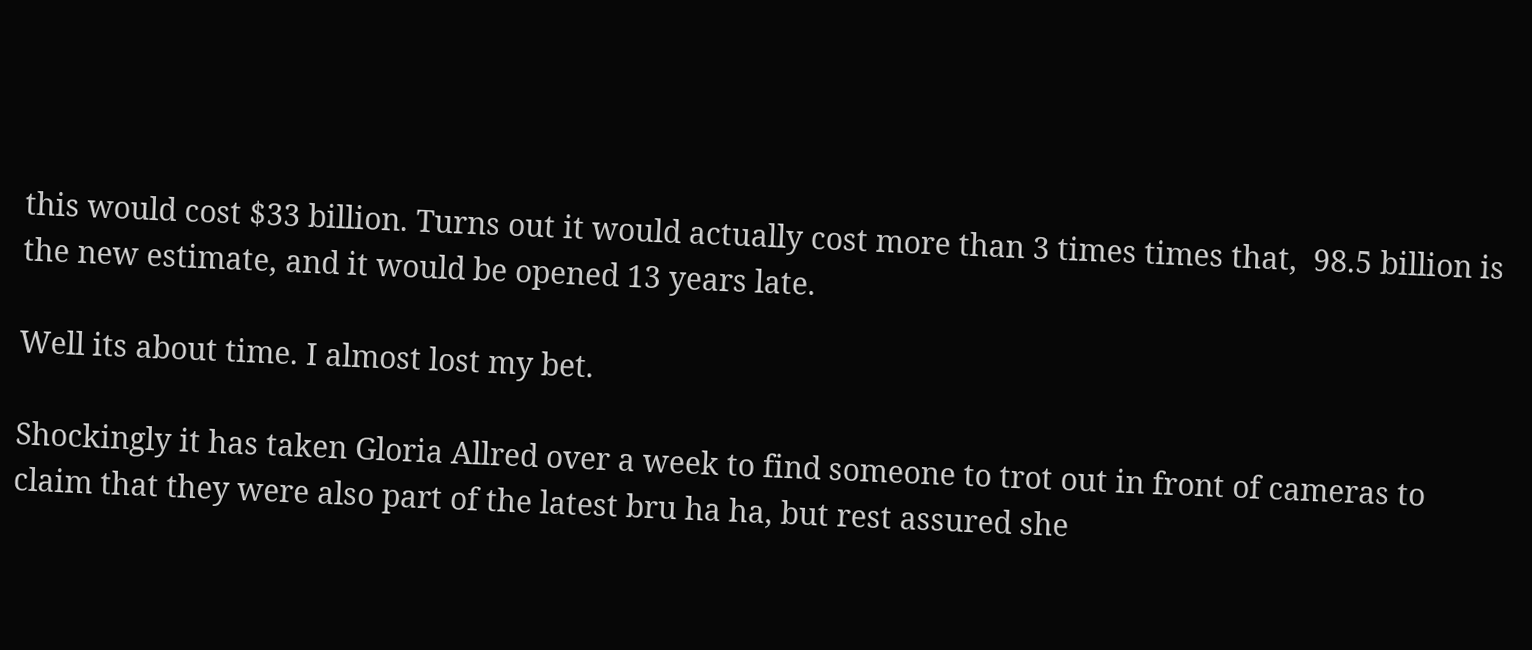this would cost $33 billion. Turns out it would actually cost more than 3 times times that,  98.5 billion is the new estimate, and it would be opened 13 years late.

Well its about time. I almost lost my bet.

Shockingly it has taken Gloria Allred over a week to find someone to trot out in front of cameras to claim that they were also part of the latest bru ha ha, but rest assured she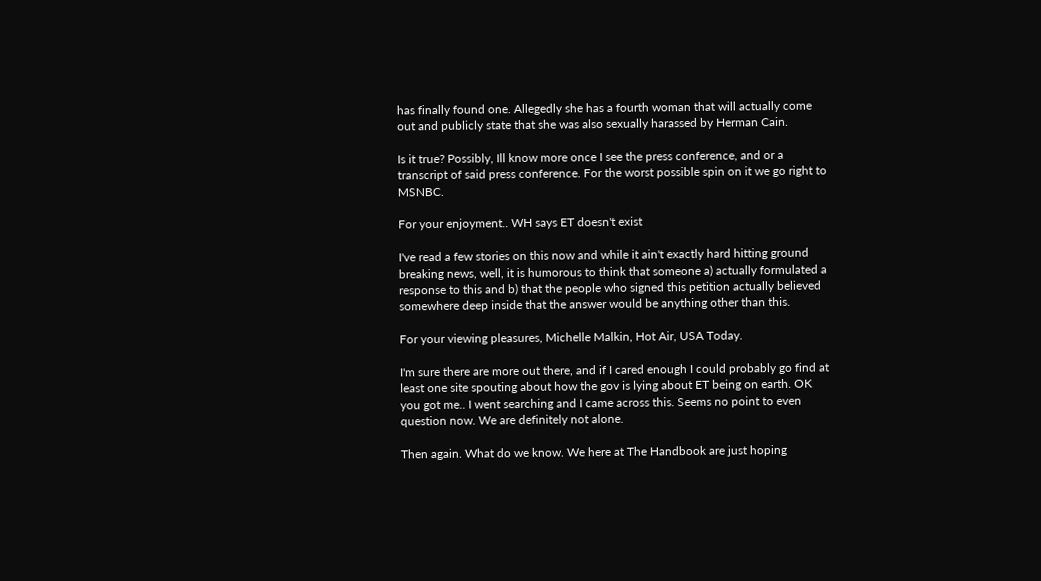has finally found one. Allegedly she has a fourth woman that will actually come out and publicly state that she was also sexually harassed by Herman Cain.

Is it true? Possibly, Ill know more once I see the press conference, and or a transcript of said press conference. For the worst possible spin on it we go right to MSNBC.

For your enjoyment.. WH says ET doesn't exist

I've read a few stories on this now and while it ain't exactly hard hitting ground breaking news, well, it is humorous to think that someone a) actually formulated a response to this and b) that the people who signed this petition actually believed somewhere deep inside that the answer would be anything other than this.

For your viewing pleasures, Michelle Malkin, Hot Air, USA Today.

I'm sure there are more out there, and if I cared enough I could probably go find at least one site spouting about how the gov is lying about ET being on earth. OK  you got me.. I went searching and I came across this. Seems no point to even question now. We are definitely not alone.

Then again. What do we know. We here at The Handbook are just hoping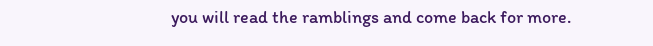you will read the ramblings and come back for more.